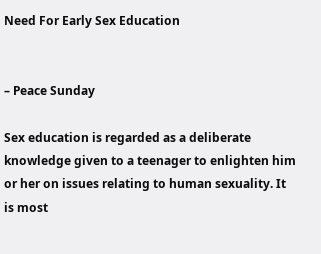Need For Early Sex Education


– Peace Sunday

Sex education is regarded as a deliberate knowledge given to a teenager to enlighten him or her on issues relating to human sexuality. It is most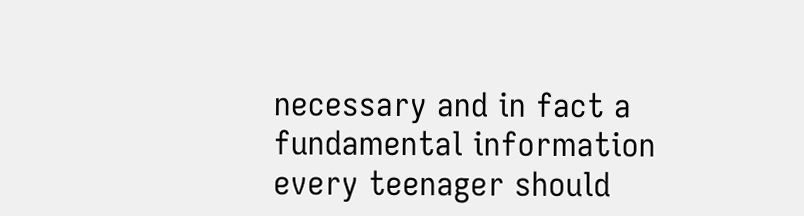necessary and in fact a fundamental information every teenager should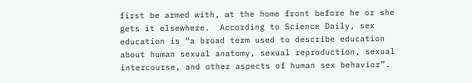first be armed with, at the home front before he or she gets it elsewhere.  According to Science Daily, sex education is “a broad term used to describe education about human sexual anatomy, sexual reproduction, sexual intercourse, and other aspects of human sex behavior”.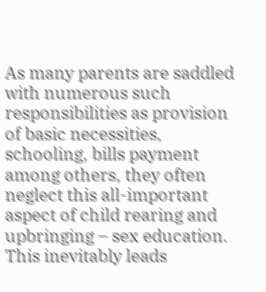As many parents are saddled with numerous such responsibilities as provision of basic necessities, schooling, bills payment among others, they often neglect this all-important aspect of child rearing and upbringing – sex education. This inevitably leads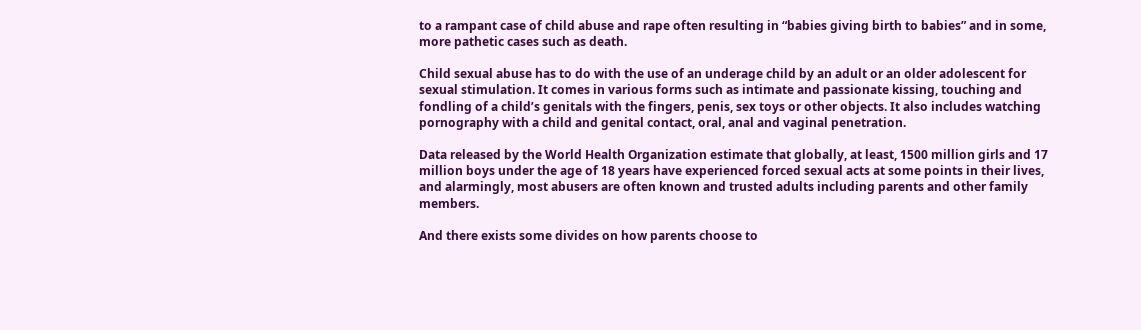to a rampant case of child abuse and rape often resulting in “babies giving birth to babies” and in some, more pathetic cases such as death.

Child sexual abuse has to do with the use of an underage child by an adult or an older adolescent for sexual stimulation. It comes in various forms such as intimate and passionate kissing, touching and fondling of a child’s genitals with the fingers, penis, sex toys or other objects. It also includes watching pornography with a child and genital contact, oral, anal and vaginal penetration.

Data released by the World Health Organization estimate that globally, at least, 1500 million girls and 17 million boys under the age of 18 years have experienced forced sexual acts at some points in their lives, and alarmingly, most abusers are often known and trusted adults including parents and other family members.

And there exists some divides on how parents choose to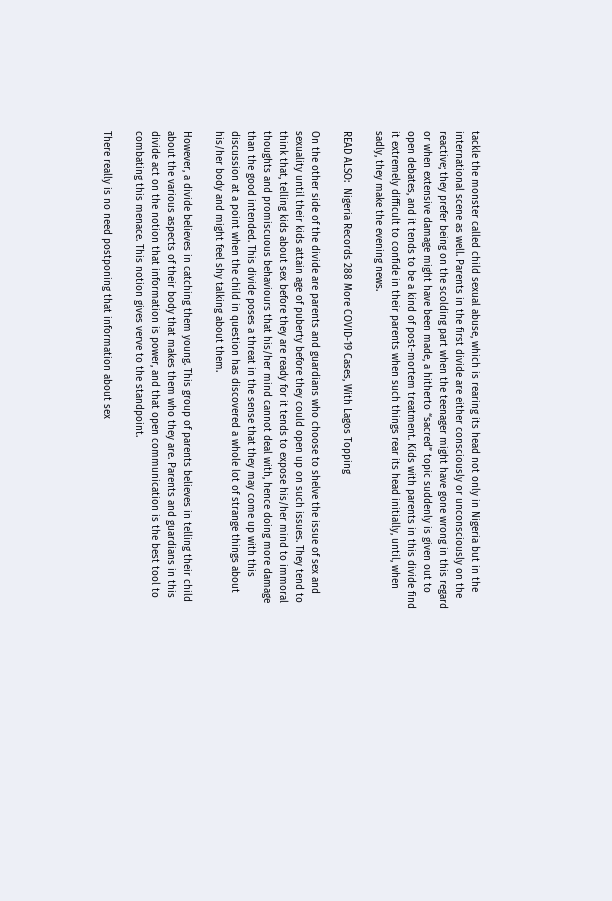tackle the monster called child sexual abuse, which is rearing its head not only in Nigeria but in the international scene as well. Parents in the first divide are either consciously or unconsciously on the reactive; they prefer being on the scolding part when the teenager might have gone wrong in this regard or when extensive damage might have been made, a hitherto “sacred” topic suddenly is given out to open debates, and it tends to be a kind of post-mortem treatment. Kids with parents in this divide find it extremely difficult to confide in their parents when such things rear its head initially, until, when sadly, they make the evening news.

READ ALSO:  Nigeria Records 288 More COVID-19 Cases, With Lagos Topping

On the other side of the divide are parents and guardians who choose to shelve the issue of sex and sexuality until their kids attain age of puberty before they could open up on such issues. They tend to think that, telling kids about sex before they are ready for it tends to expose his/her mind to immoral thoughts and promiscuous behaviours that his/her mind cannot deal with, hence doing more damage than the good intended. This divide poses a threat in the sense that they may come up with this discussion at a point when the child in question has discovered a whole lot of strange things about his/her body and might feel shy talking about them.

However, a divide believes in catching them young. This group of parents believes in telling their child about the various aspects of their body that makes them who they are. Parents and guardians in this divide act on the notion that information is power, and that open communication is the best tool to combating this menace. This notion gives verve to the standpoint.

There really is no need postponing that information about sex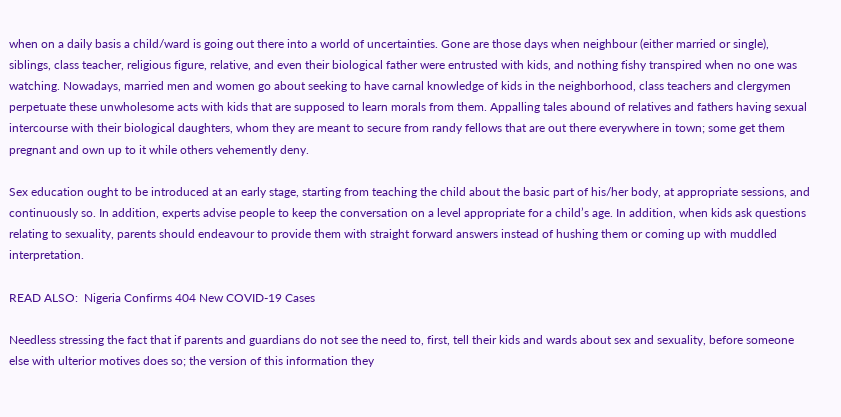when on a daily basis a child/ward is going out there into a world of uncertainties. Gone are those days when neighbour (either married or single), siblings, class teacher, religious figure, relative, and even their biological father were entrusted with kids, and nothing fishy transpired when no one was watching. Nowadays, married men and women go about seeking to have carnal knowledge of kids in the neighborhood, class teachers and clergymen perpetuate these unwholesome acts with kids that are supposed to learn morals from them. Appalling tales abound of relatives and fathers having sexual intercourse with their biological daughters, whom they are meant to secure from randy fellows that are out there everywhere in town; some get them pregnant and own up to it while others vehemently deny.

Sex education ought to be introduced at an early stage, starting from teaching the child about the basic part of his/her body, at appropriate sessions, and continuously so. In addition, experts advise people to keep the conversation on a level appropriate for a child’s age. In addition, when kids ask questions relating to sexuality, parents should endeavour to provide them with straight forward answers instead of hushing them or coming up with muddled interpretation.

READ ALSO:  Nigeria Confirms 404 New COVID-19 Cases

Needless stressing the fact that if parents and guardians do not see the need to, first, tell their kids and wards about sex and sexuality, before someone else with ulterior motives does so; the version of this information they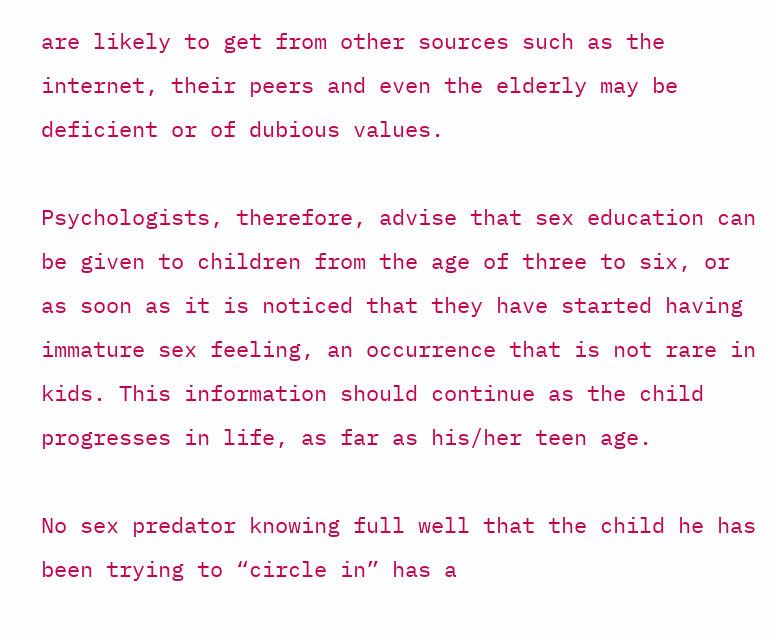are likely to get from other sources such as the internet, their peers and even the elderly may be deficient or of dubious values.

Psychologists, therefore, advise that sex education can be given to children from the age of three to six, or as soon as it is noticed that they have started having immature sex feeling, an occurrence that is not rare in kids. This information should continue as the child progresses in life, as far as his/her teen age.

No sex predator knowing full well that the child he has been trying to “circle in” has a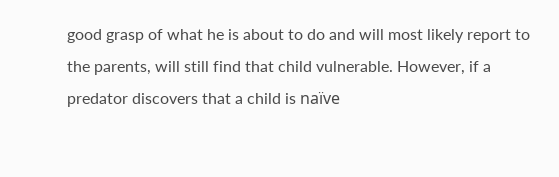good grasp of what he is about to do and will most likely report to the parents, will still find that child vulnerable. However, if a predator discovers that a child is naïve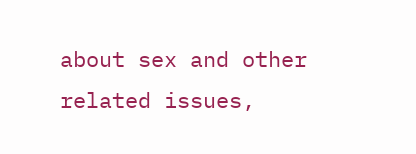about sex and other related issues,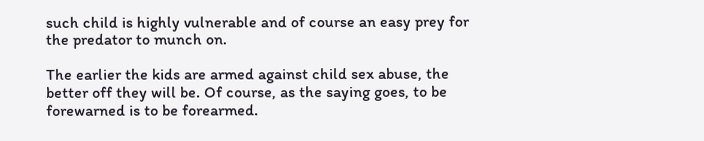such child is highly vulnerable and of course an easy prey for the predator to munch on.

The earlier the kids are armed against child sex abuse, the better off they will be. Of course, as the saying goes, to be forewarned is to be forearmed.